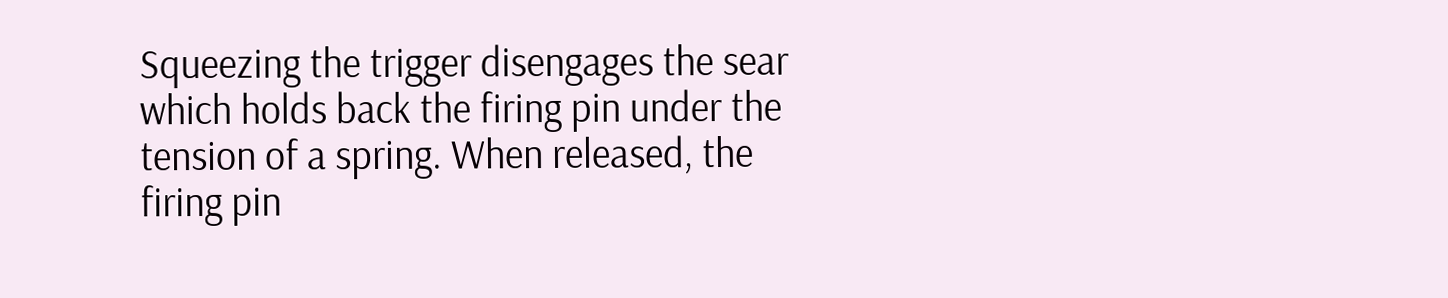Squeezing the trigger disengages the sear which holds back the firing pin under the tension of a spring. When released, the firing pin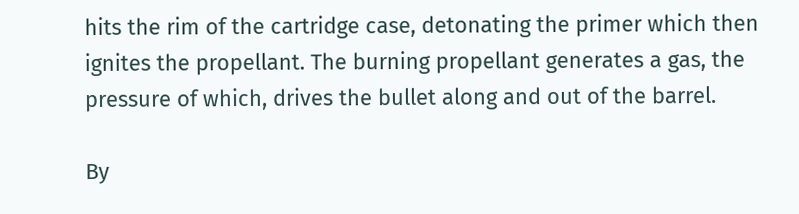hits the rim of the cartridge case, detonating the primer which then ignites the propellant. The burning propellant generates a gas, the pressure of which, drives the bullet along and out of the barrel.

By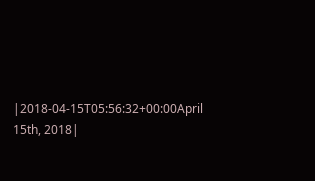|2018-04-15T05:56:32+00:00April 15th, 2018|